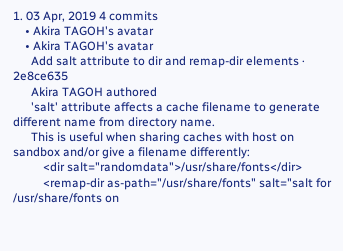1. 03 Apr, 2019 4 commits
    • Akira TAGOH's avatar
    • Akira TAGOH's avatar
      Add salt attribute to dir and remap-dir elements · 2e8ce635
      Akira TAGOH authored
      'salt' attribute affects a cache filename to generate different name from directory name.
      This is useful when sharing caches with host on sandbox and/or give a filename differently:
          <dir salt="randomdata">/usr/share/fonts</dir>
          <remap-dir as-path="/usr/share/fonts" salt="salt for /usr/share/fonts on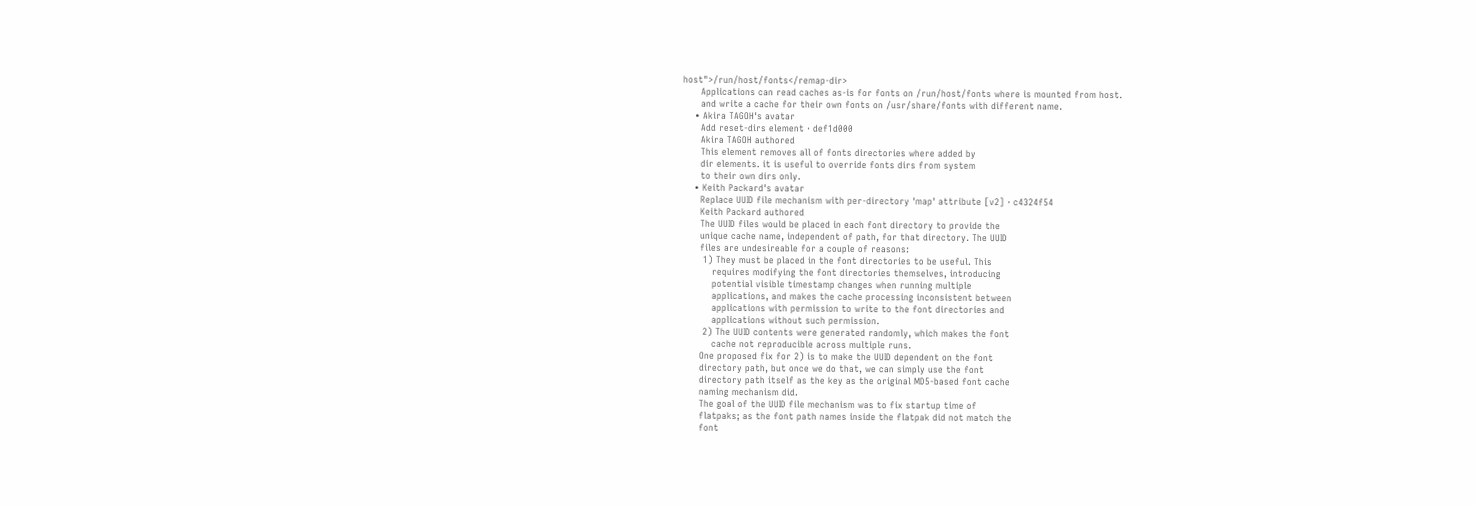host">/run/host/fonts</remap-dir>
      Applications can read caches as-is for fonts on /run/host/fonts where is mounted from host.
      and write a cache for their own fonts on /usr/share/fonts with different name.
    • Akira TAGOH's avatar
      Add reset-dirs element · def1d000
      Akira TAGOH authored
      This element removes all of fonts directories where added by
      dir elements. it is useful to override fonts dirs from system
      to their own dirs only.
    • Keith Packard's avatar
      Replace UUID file mechanism with per-directory 'map' attribute [v2] · c4324f54
      Keith Packard authored
      The UUID files would be placed in each font directory to provide the
      unique cache name, independent of path, for that directory. The UUID
      files are undesireable for a couple of reasons:
       1) They must be placed in the font directories to be useful. This
          requires modifying the font directories themselves, introducing
          potential visible timestamp changes when running multiple
          applications, and makes the cache processing inconsistent between
          applications with permission to write to the font directories and
          applications without such permission.
       2) The UUID contents were generated randomly, which makes the font
          cache not reproducible across multiple runs.
      One proposed fix for 2) is to make the UUID dependent on the font
      directory path, but once we do that, we can simply use the font
      directory path itself as the key as the original MD5-based font cache
      naming mechanism did.
      The goal of the UUID file mechanism was to fix startup time of
      flatpaks; as the font path names inside the flatpak did not match the
      font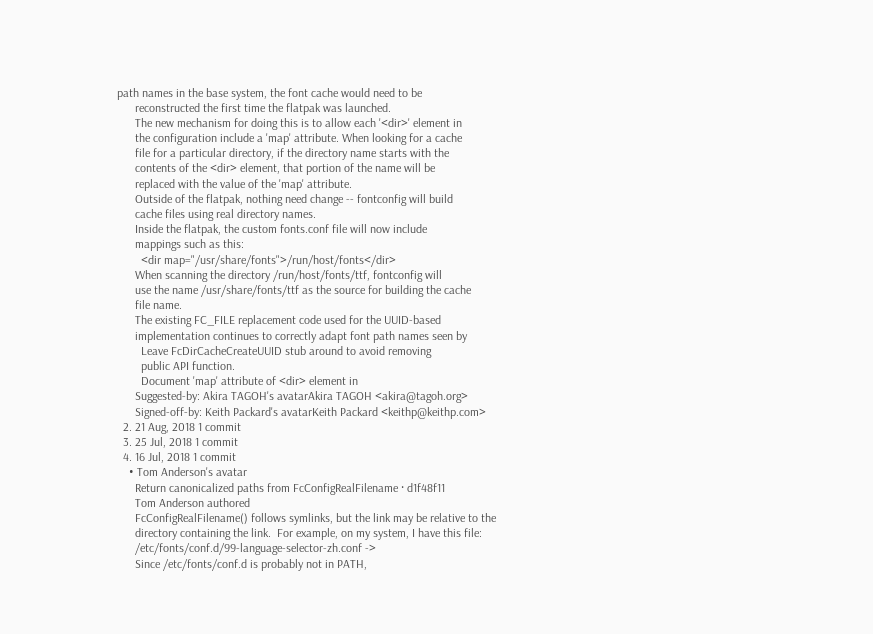path names in the base system, the font cache would need to be
      reconstructed the first time the flatpak was launched.
      The new mechanism for doing this is to allow each '<dir>' element in
      the configuration include a 'map' attribute. When looking for a cache
      file for a particular directory, if the directory name starts with the
      contents of the <dir> element, that portion of the name will be
      replaced with the value of the 'map' attribute.
      Outside of the flatpak, nothing need change -- fontconfig will build
      cache files using real directory names.
      Inside the flatpak, the custom fonts.conf file will now include
      mappings such as this:
        <dir map="/usr/share/fonts">/run/host/fonts</dir>
      When scanning the directory /run/host/fonts/ttf, fontconfig will
      use the name /usr/share/fonts/ttf as the source for building the cache
      file name.
      The existing FC_FILE replacement code used for the UUID-based
      implementation continues to correctly adapt font path names seen by
        Leave FcDirCacheCreateUUID stub around to avoid removing
        public API function.
        Document 'map' attribute of <dir> element in
      Suggested-by: Akira TAGOH's avatarAkira TAGOH <akira@tagoh.org>
      Signed-off-by: Keith Packard's avatarKeith Packard <keithp@keithp.com>
  2. 21 Aug, 2018 1 commit
  3. 25 Jul, 2018 1 commit
  4. 16 Jul, 2018 1 commit
    • Tom Anderson's avatar
      Return canonicalized paths from FcConfigRealFilename · d1f48f11
      Tom Anderson authored
      FcConfigRealFilename() follows symlinks, but the link may be relative to the
      directory containing the link.  For example, on my system, I have this file:
      /etc/fonts/conf.d/99-language-selector-zh.conf ->
      Since /etc/fonts/conf.d is probably not in PATH,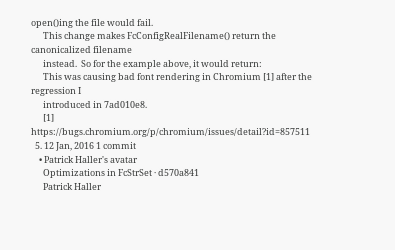open()ing the file would fail.
      This change makes FcConfigRealFilename() return the canonicalized filename
      instead.  So for the example above, it would return:
      This was causing bad font rendering in Chromium [1] after the regression I
      introduced in 7ad010e8.
      [1] https://bugs.chromium.org/p/chromium/issues/detail?id=857511
  5. 12 Jan, 2016 1 commit
    • Patrick Haller's avatar
      Optimizations in FcStrSet · d570a841
      Patrick Haller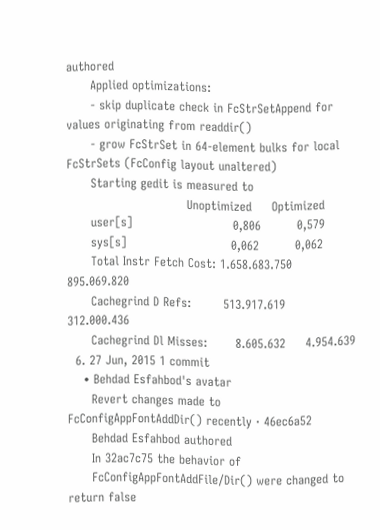authored
      Applied optimizations:
      - skip duplicate check in FcStrSetAppend for values originating from readdir()
      - grow FcStrSet in 64-element bulks for local FcStrSets (FcConfig layout unaltered)
      Starting gedit is measured to
                              Unoptimized     Optimized
      user[s]                         0,806         0,579
      sys[s]                          0,062         0,062
      Total Instr Fetch Cost: 1.658.683.750   895.069.820
      Cachegrind D Refs:        513.917.619   312.000.436
      Cachegrind Dl Misses:       8.605.632     4.954.639
  6. 27 Jun, 2015 1 commit
    • Behdad Esfahbod's avatar
      Revert changes made to FcConfigAppFontAddDir() recently · 46ec6a52
      Behdad Esfahbod authored
      In 32ac7c75 the behavior of
      FcConfigAppFontAddFile/Dir() were changed to return false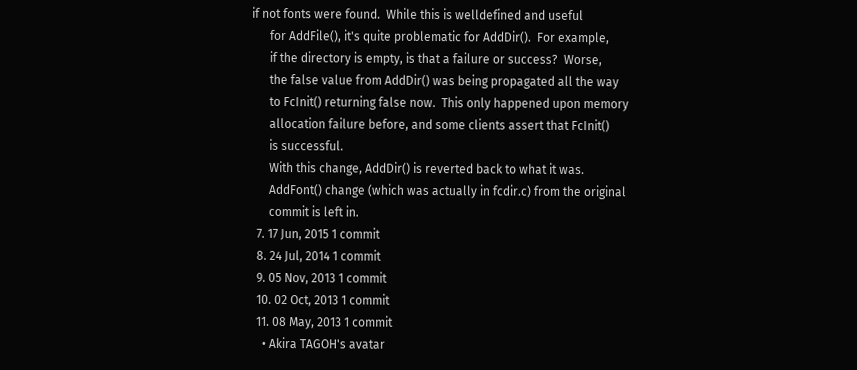if not fonts were found.  While this is welldefined and useful
      for AddFile(), it's quite problematic for AddDir().  For example,
      if the directory is empty, is that a failure or success?  Worse,
      the false value from AddDir() was being propagated all the way
      to FcInit() returning false now.  This only happened upon memory
      allocation failure before, and some clients assert that FcInit()
      is successful.
      With this change, AddDir() is reverted back to what it was.
      AddFont() change (which was actually in fcdir.c) from the original
      commit is left in.
  7. 17 Jun, 2015 1 commit
  8. 24 Jul, 2014 1 commit
  9. 05 Nov, 2013 1 commit
  10. 02 Oct, 2013 1 commit
  11. 08 May, 2013 1 commit
    • Akira TAGOH's avatar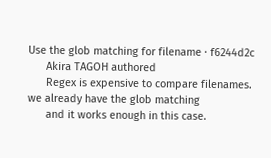Use the glob matching for filename · f6244d2c
      Akira TAGOH authored
      Regex is expensive to compare filenames. we already have the glob matching
      and it works enough in this case.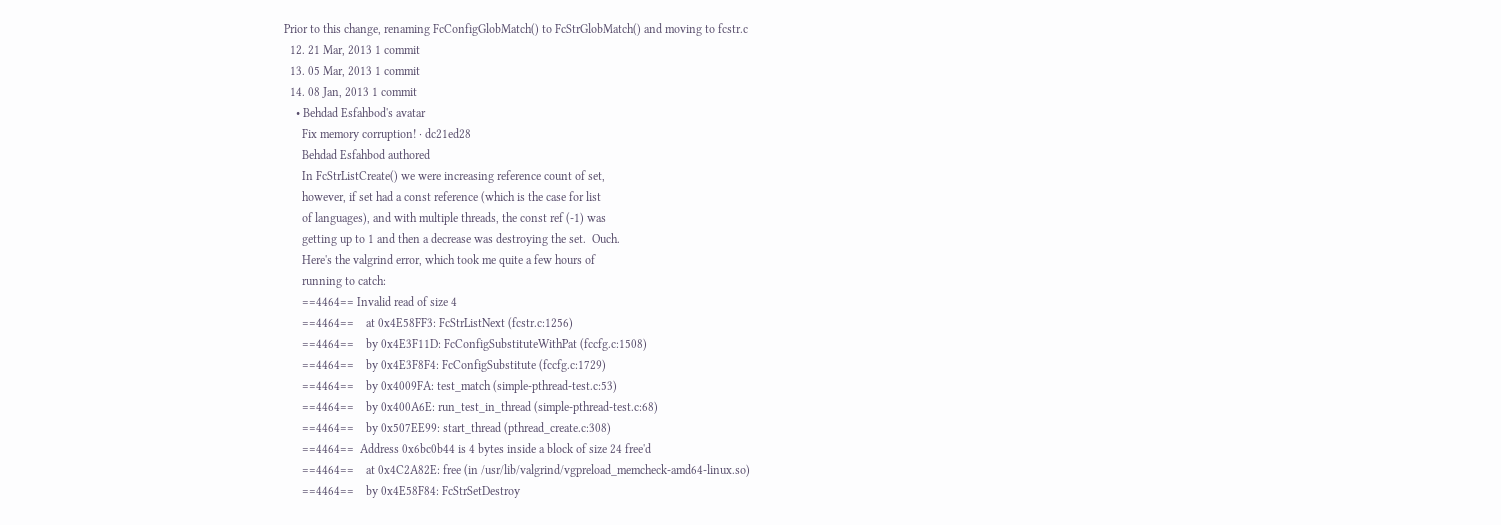Prior to this change, renaming FcConfigGlobMatch() to FcStrGlobMatch() and moving to fcstr.c
  12. 21 Mar, 2013 1 commit
  13. 05 Mar, 2013 1 commit
  14. 08 Jan, 2013 1 commit
    • Behdad Esfahbod's avatar
      Fix memory corruption! · dc21ed28
      Behdad Esfahbod authored
      In FcStrListCreate() we were increasing reference count of set,
      however, if set had a const reference (which is the case for list
      of languages), and with multiple threads, the const ref (-1) was
      getting up to 1 and then a decrease was destroying the set.  Ouch.
      Here's the valgrind error, which took me quite a few hours of
      running to catch:
      ==4464== Invalid read of size 4
      ==4464==    at 0x4E58FF3: FcStrListNext (fcstr.c:1256)
      ==4464==    by 0x4E3F11D: FcConfigSubstituteWithPat (fccfg.c:1508)
      ==4464==    by 0x4E3F8F4: FcConfigSubstitute (fccfg.c:1729)
      ==4464==    by 0x4009FA: test_match (simple-pthread-test.c:53)
      ==4464==    by 0x400A6E: run_test_in_thread (simple-pthread-test.c:68)
      ==4464==    by 0x507EE99: start_thread (pthread_create.c:308)
      ==4464==  Address 0x6bc0b44 is 4 bytes inside a block of size 24 free'd
      ==4464==    at 0x4C2A82E: free (in /usr/lib/valgrind/vgpreload_memcheck-amd64-linux.so)
      ==4464==    by 0x4E58F84: FcStrSetDestroy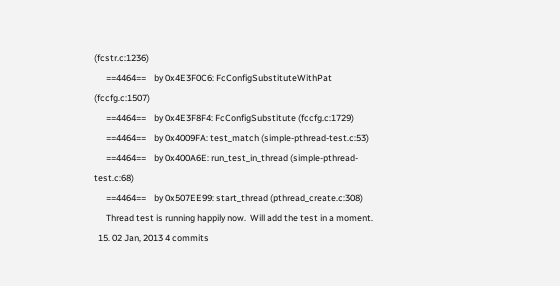(fcstr.c:1236)
      ==4464==    by 0x4E3F0C6: FcConfigSubstituteWithPat (fccfg.c:1507)
      ==4464==    by 0x4E3F8F4: FcConfigSubstitute (fccfg.c:1729)
      ==4464==    by 0x4009FA: test_match (simple-pthread-test.c:53)
      ==4464==    by 0x400A6E: run_test_in_thread (simple-pthread-test.c:68)
      ==4464==    by 0x507EE99: start_thread (pthread_create.c:308)
      Thread test is running happily now.  Will add the test in a moment.
  15. 02 Jan, 2013 4 commits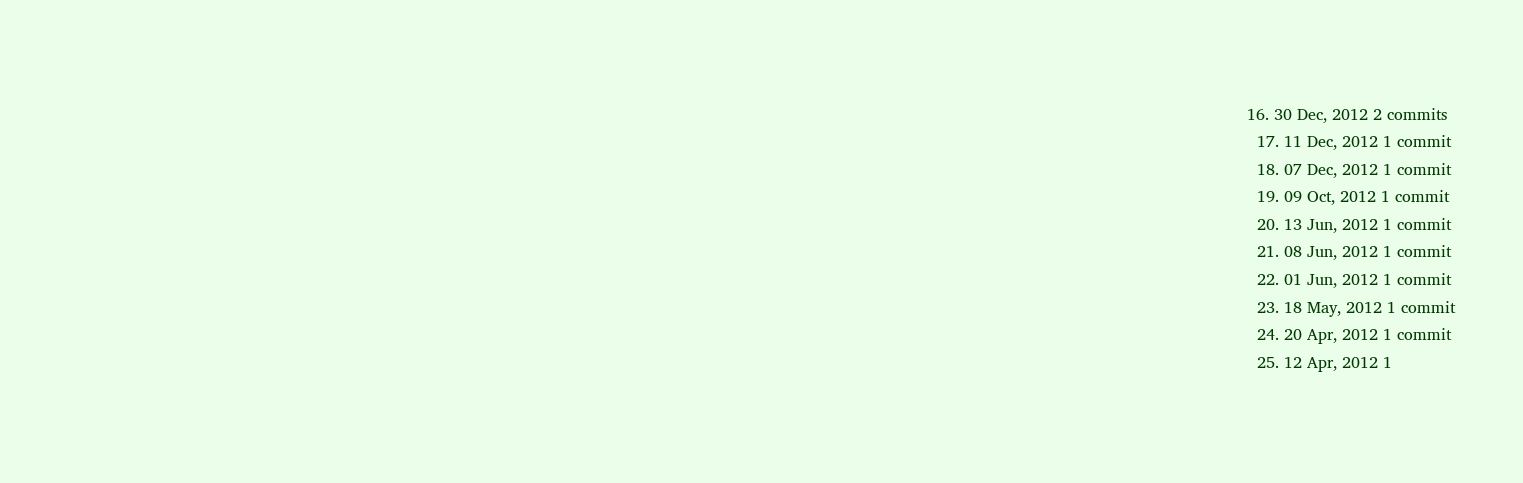16. 30 Dec, 2012 2 commits
  17. 11 Dec, 2012 1 commit
  18. 07 Dec, 2012 1 commit
  19. 09 Oct, 2012 1 commit
  20. 13 Jun, 2012 1 commit
  21. 08 Jun, 2012 1 commit
  22. 01 Jun, 2012 1 commit
  23. 18 May, 2012 1 commit
  24. 20 Apr, 2012 1 commit
  25. 12 Apr, 2012 1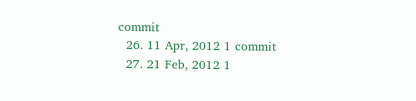commit
  26. 11 Apr, 2012 1 commit
  27. 21 Feb, 2012 1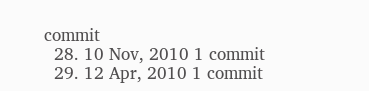commit
  28. 10 Nov, 2010 1 commit
  29. 12 Apr, 2010 1 commit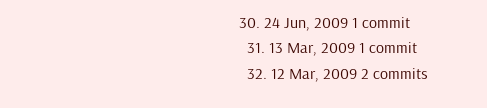30. 24 Jun, 2009 1 commit
  31. 13 Mar, 2009 1 commit
  32. 12 Mar, 2009 2 commits